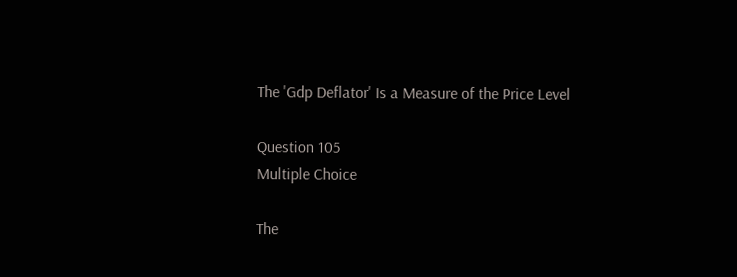The 'Gdp Deflator' Is a Measure of the Price Level

Question 105
Multiple Choice

The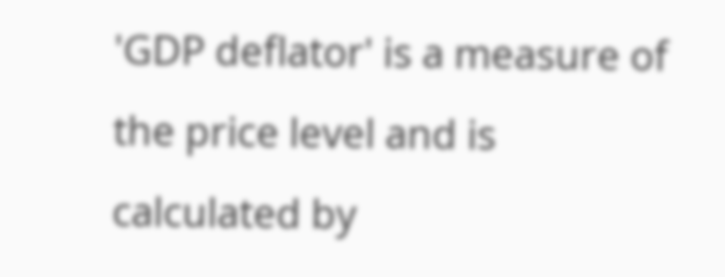'GDP deflator' is a measure of the price level and is calculated by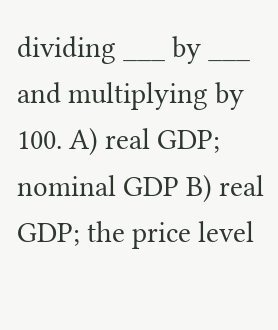dividing ___ by ___ and multiplying by 100. A) real GDP; nominal GDP B) real GDP; the price level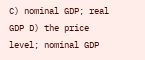C) nominal GDP; real GDP D) the price level; nominal GDP